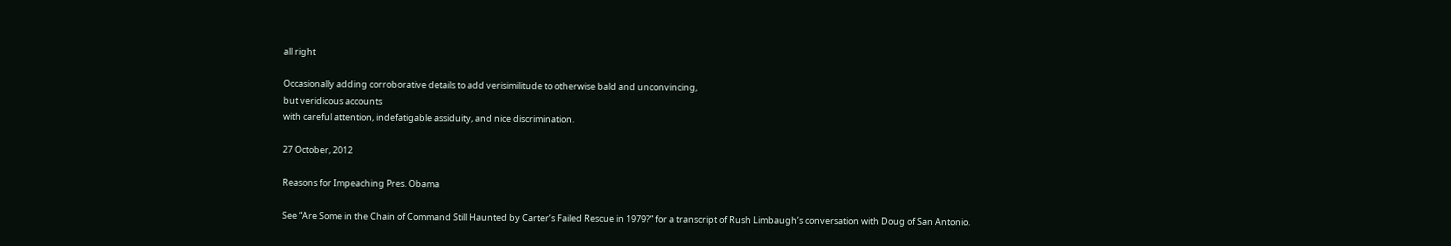all right

Occasionally adding corroborative details to add verisimilitude to otherwise bald and unconvincing,
but veridicous accounts
with careful attention, indefatigable assiduity, and nice discrimination.

27 October, 2012

Reasons for Impeaching Pres. Obama

See “Are Some in the Chain of Command Still Haunted by Carter’s Failed Rescue in 1979?” for a transcript of Rush Limbaugh’s conversation with Doug of San Antonio.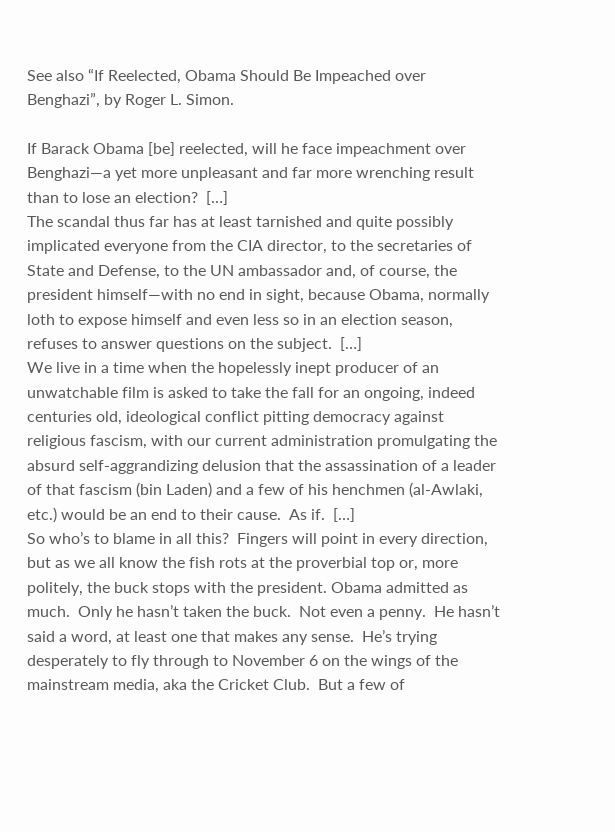See also “If Reelected, Obama Should Be Impeached over Benghazi”, by Roger L. Simon.

If Barack Obama [be] reelected, will he face impeachment over Benghazi—a yet more unpleasant and far more wrenching result than to lose an election?  […]
The scandal thus far has at least tarnished and quite possibly implicated everyone from the CIA director, to the secretaries of State and Defense, to the UN ambassador and, of course, the president himself—with no end in sight, because Obama, normally loth to expose himself and even less so in an election season, refuses to answer questions on the subject.  […]
We live in a time when the hopelessly inept producer of an unwatchable film is asked to take the fall for an ongoing, indeed centuries old, ideological conflict pitting democracy against religious fascism, with our current administration promulgating the absurd self-aggrandizing delusion that the assassination of a leader of that fascism (bin Laden) and a few of his henchmen (al-Awlaki, etc.) would be an end to their cause.  As if.  […]
So who’s to blame in all this?  Fingers will point in every direction, but as we all know the fish rots at the proverbial top or, more politely, the buck stops with the president. Obama admitted as much.  Only he hasn’t taken the buck.  Not even a penny.  He hasn’t said a word, at least one that makes any sense.  He’s trying desperately to fly through to November 6 on the wings of the mainstream media, aka the Cricket Club.  But a few of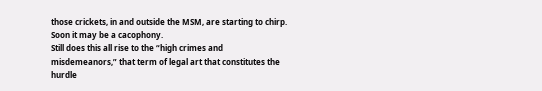those crickets, in and outside the MSM, are starting to chirp.  Soon it may be a cacophony.
Still does this all rise to the “high crimes and misdemeanors,” that term of legal art that constitutes the hurdle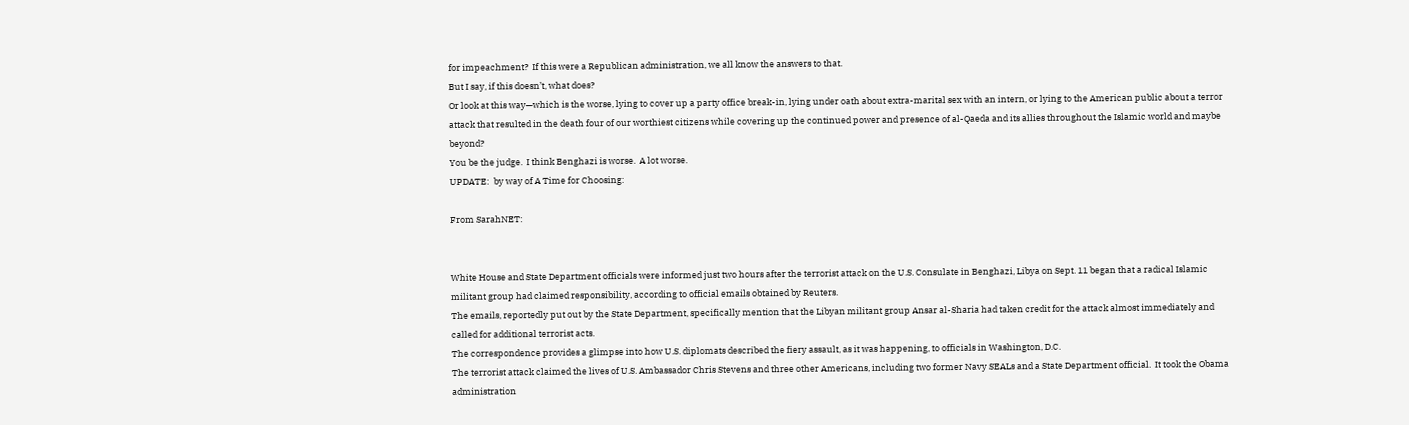for impeachment?  If this were a Republican administration, we all know the answers to that.
But I say, if this doesn’t, what does?
Or look at this way—which is the worse, lying to cover up a party office break-in, lying under oath about extra-marital sex with an intern, or lying to the American public about a terror attack that resulted in the death four of our worthiest citizens while covering up the continued power and presence of al-Qaeda and its allies throughout the Islamic world and maybe beyond?
You be the judge.  I think Benghazi is worse.  A lot worse.
UPDATE:  by way of A Time for Choosing:

From SarahNET:


White House and State Department officials were informed just two hours after the terrorist attack on the U.S. Consulate in Benghazi, Libya on Sept. 11 began that a radical Islamic militant group had claimed responsibility, according to official emails obtained by Reuters.
The emails, reportedly put out by the State Department, specifically mention that the Libyan militant group Ansar al-Sharia had taken credit for the attack almost immediately and called for additional terrorist acts.
The correspondence provides a glimpse into how U.S. diplomats described the fiery assault, as it was happening, to officials in Washington, D.C.
The terrorist attack claimed the lives of U.S. Ambassador Chris Stevens and three other Americans, including two former Navy SEALs and a State Department official.  It took the Obama administration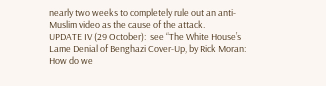nearly two weeks to completely rule out an anti-Muslim video as the cause of the attack.
UPDATE IV (29 October):  see “The White House’s Lame Denial of Benghazi Cover-Up, by Rick Moran:
How do we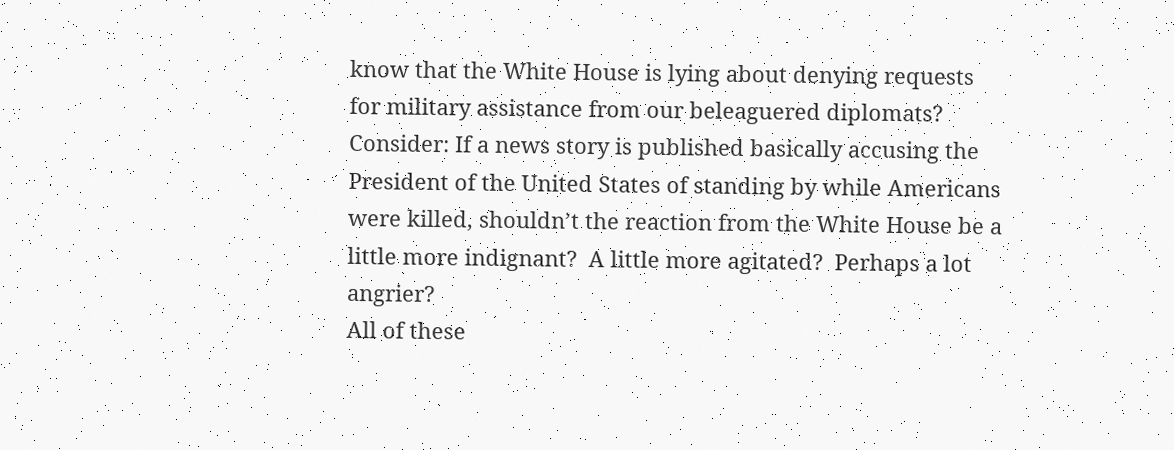know that the White House is lying about denying requests for military assistance from our beleaguered diplomats?  Consider: If a news story is published basically accusing the President of the United States of standing by while Americans were killed, shouldn’t the reaction from the White House be a little more indignant?  A little more agitated?  Perhaps a lot angrier?
All of these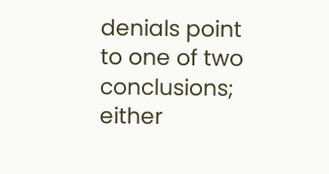denials point to one of two conclusions; either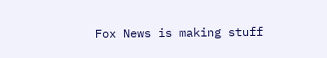Fox News is making stuff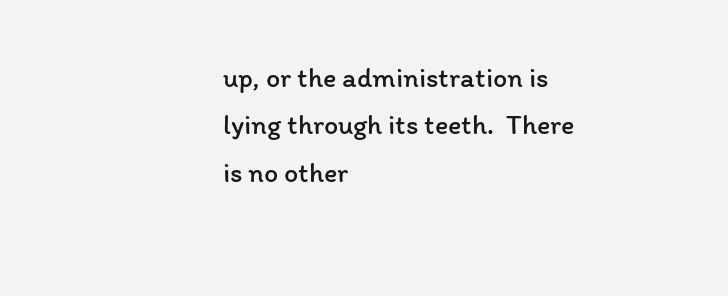up, or the administration is lying through its teeth.  There is no other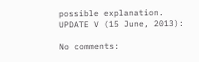possible explanation.
UPDATE V (15 June, 2013):

No comments: